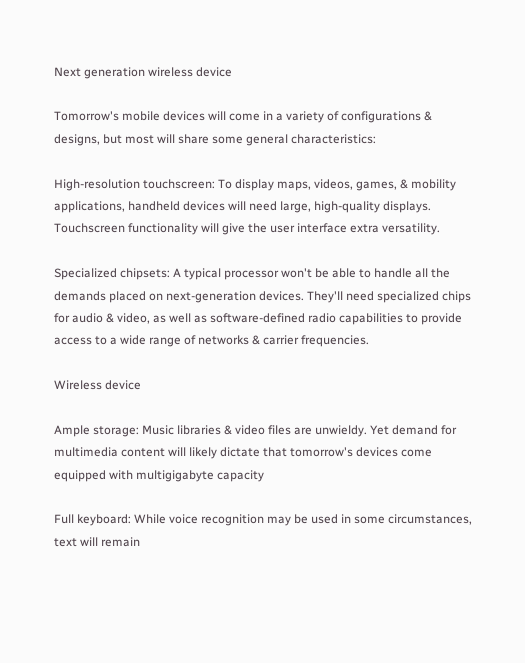Next generation wireless device

Tomorrow's mobile devices will come in a variety of configurations & designs, but most will share some general characteristics:

High-resolution touchscreen: To display maps, videos, games, & mobility applications, handheld devices will need large, high-quality displays. Touchscreen functionality will give the user interface extra versatility.

Specialized chipsets: A typical processor won't be able to handle all the demands placed on next-generation devices. They'll need specialized chips for audio & video, as well as software-defined radio capabilities to provide access to a wide range of networks & carrier frequencies.

Wireless device

Ample storage: Music libraries & video files are unwieldy. Yet demand for multimedia content will likely dictate that tomorrow's devices come equipped with multigigabyte capacity

Full keyboard: While voice recognition may be used in some circumstances, text will remain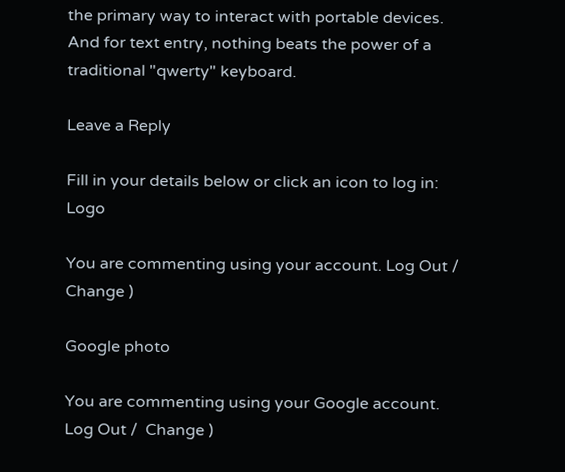the primary way to interact with portable devices. And for text entry, nothing beats the power of a traditional "qwerty" keyboard.

Leave a Reply

Fill in your details below or click an icon to log in: Logo

You are commenting using your account. Log Out /  Change )

Google photo

You are commenting using your Google account. Log Out /  Change )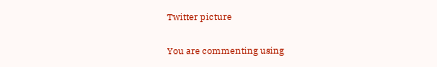Twitter picture

You are commenting using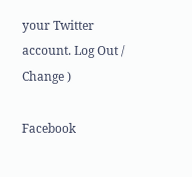your Twitter account. Log Out /  Change )

Facebook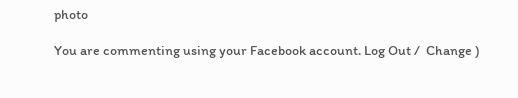photo

You are commenting using your Facebook account. Log Out /  Change )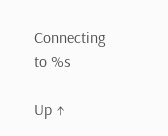Connecting to %s

Up ↑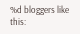%d bloggers like this: